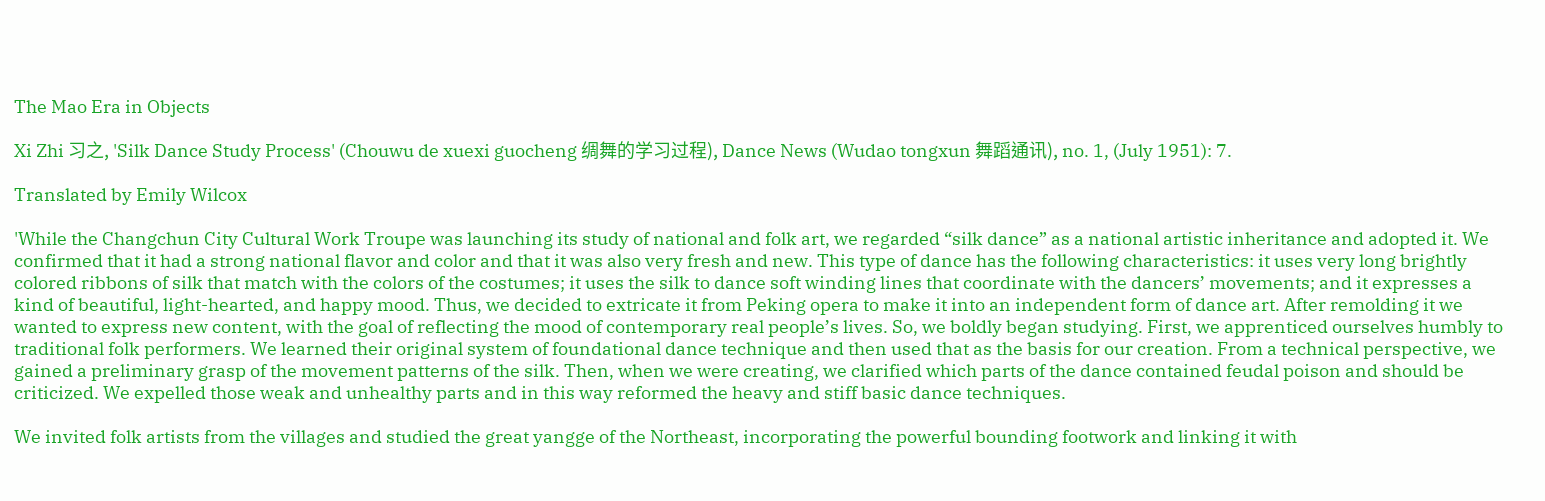The Mao Era in Objects

Xi Zhi 习之, 'Silk Dance Study Process' (Chouwu de xuexi guocheng 绸舞的学习过程), Dance News (Wudao tongxun 舞蹈通讯), no. 1, (July 1951): 7.

Translated by Emily Wilcox

'While the Changchun City Cultural Work Troupe was launching its study of national and folk art, we regarded “silk dance” as a national artistic inheritance and adopted it. We confirmed that it had a strong national flavor and color and that it was also very fresh and new. This type of dance has the following characteristics: it uses very long brightly colored ribbons of silk that match with the colors of the costumes; it uses the silk to dance soft winding lines that coordinate with the dancers’ movements; and it expresses a kind of beautiful, light-hearted, and happy mood. Thus, we decided to extricate it from Peking opera to make it into an independent form of dance art. After remolding it we wanted to express new content, with the goal of reflecting the mood of contemporary real people’s lives. So, we boldly began studying. First, we apprenticed ourselves humbly to traditional folk performers. We learned their original system of foundational dance technique and then used that as the basis for our creation. From a technical perspective, we gained a preliminary grasp of the movement patterns of the silk. Then, when we were creating, we clarified which parts of the dance contained feudal poison and should be criticized. We expelled those weak and unhealthy parts and in this way reformed the heavy and stiff basic dance techniques.

We invited folk artists from the villages and studied the great yangge of the Northeast, incorporating the powerful bounding footwork and linking it with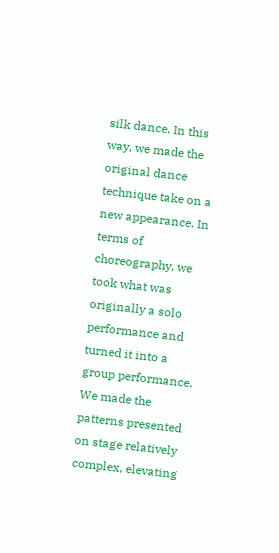silk dance. In this way, we made the original dance technique take on a new appearance. In terms of choreography, we took what was originally a solo performance and turned it into a group performance. We made the patterns presented on stage relatively complex, elevating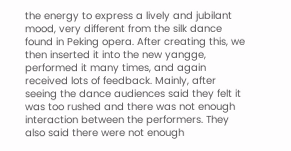the energy to express a lively and jubilant mood, very different from the silk dance found in Peking opera. After creating this, we then inserted it into the new yangge, performed it many times, and again received lots of feedback. Mainly, after seeing the dance audiences said they felt it was too rushed and there was not enough interaction between the performers. They also said there were not enough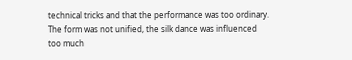technical tricks and that the performance was too ordinary. The form was not unified, the silk dance was influenced too much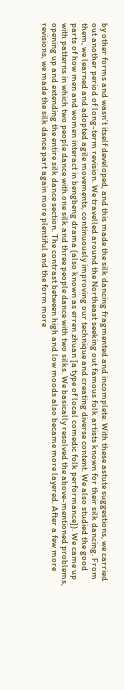by other forms and wasn’t itself developed, and this made the silk dancing fragmented and incomplete. With these astute suggestions, we carried out another period of long-term revision. We travelled around the Northeast seeking out famous folk artists known for their silk dancing. From them, we learned and adopted agile movements, continuously improving our technique and creating diverse content. We also studied the good parts of how men and women interact in bengbeng drama (also known as erren zhuan [a type of local comedic folk performance]). We came up with patterns in which two people dance with one silk and three people dance with two silks. We basically resolved the above-mentioned problems, opening up and extending the entire silk dance section. The contrast between high and low moods also became more layered. After a few more revisions, we made the silk dance part again more plentiful and the form more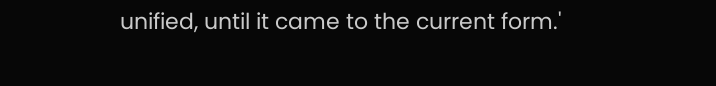unified, until it came to the current form.'